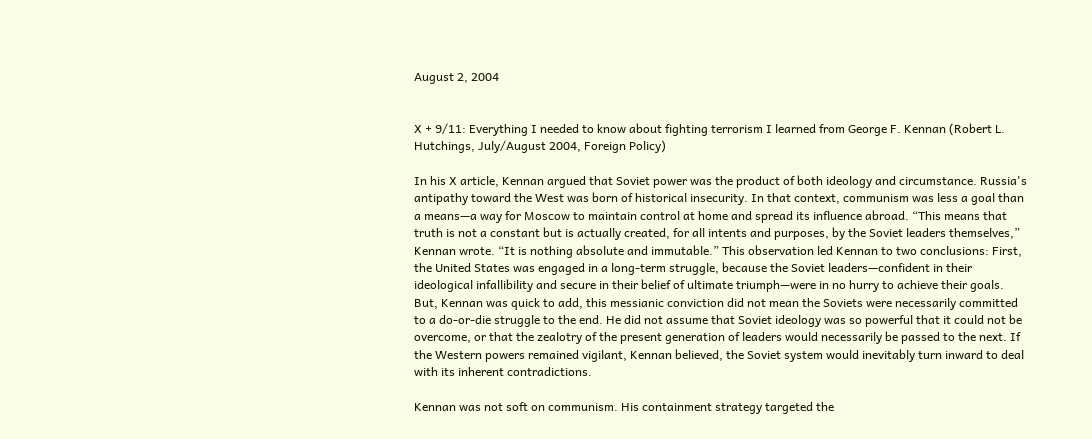August 2, 2004


X + 9/11: Everything I needed to know about fighting terrorism I learned from George F. Kennan (Robert L. Hutchings, July/August 2004, Foreign Policy)

In his X article, Kennan argued that Soviet power was the product of both ideology and circumstance. Russia's antipathy toward the West was born of historical insecurity. In that context, communism was less a goal than a means—a way for Moscow to maintain control at home and spread its influence abroad. “This means that truth is not a constant but is actually created, for all intents and purposes, by the Soviet leaders themselves,” Kennan wrote. “It is nothing absolute and immutable.” This observation led Kennan to two conclusions: First, the United States was engaged in a long-term struggle, because the Soviet leaders—confident in their ideological infallibility and secure in their belief of ultimate triumph—were in no hurry to achieve their goals. But, Kennan was quick to add, this messianic conviction did not mean the Soviets were necessarily committed to a do-or-die struggle to the end. He did not assume that Soviet ideology was so powerful that it could not be overcome, or that the zealotry of the present generation of leaders would necessarily be passed to the next. If the Western powers remained vigilant, Kennan believed, the Soviet system would inevitably turn inward to deal with its inherent contradictions.

Kennan was not soft on communism. His containment strategy targeted the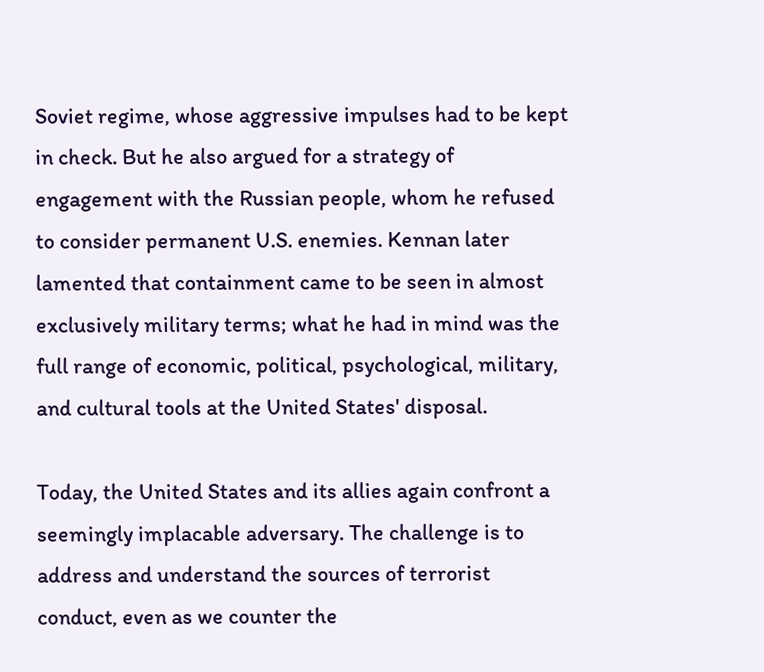Soviet regime, whose aggressive impulses had to be kept in check. But he also argued for a strategy of engagement with the Russian people, whom he refused to consider permanent U.S. enemies. Kennan later lamented that containment came to be seen in almost exclusively military terms; what he had in mind was the full range of economic, political, psychological, military, and cultural tools at the United States' disposal.

Today, the United States and its allies again confront a seemingly implacable adversary. The challenge is to address and understand the sources of terrorist conduct, even as we counter the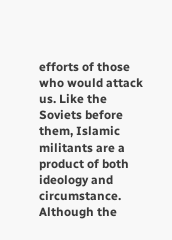efforts of those who would attack us. Like the Soviets before them, Islamic militants are a product of both ideology and circumstance. Although the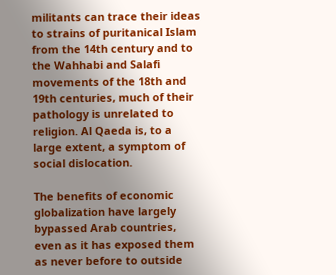militants can trace their ideas to strains of puritanical Islam from the 14th century and to the Wahhabi and Salafi movements of the 18th and 19th centuries, much of their pathology is unrelated to religion. Al Qaeda is, to a large extent, a symptom of social dislocation.

The benefits of economic globalization have largely bypassed Arab countries, even as it has exposed them as never before to outside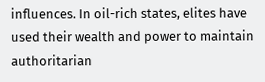influences. In oil-rich states, elites have used their wealth and power to maintain authoritarian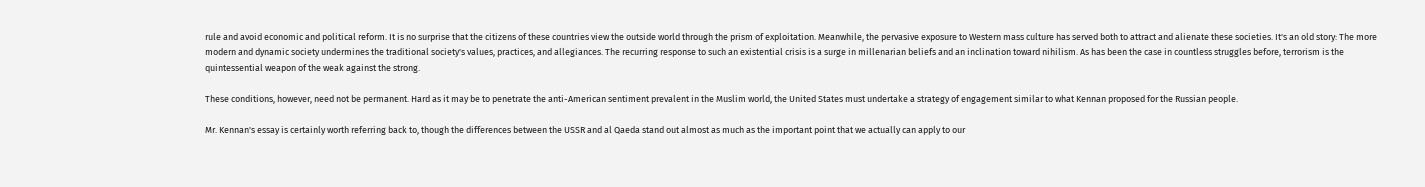rule and avoid economic and political reform. It is no surprise that the citizens of these countries view the outside world through the prism of exploitation. Meanwhile, the pervasive exposure to Western mass culture has served both to attract and alienate these societies. It's an old story: The more modern and dynamic society undermines the traditional society's values, practices, and allegiances. The recurring response to such an existential crisis is a surge in millenarian beliefs and an inclination toward nihilism. As has been the case in countless struggles before, terrorism is the quintessential weapon of the weak against the strong.

These conditions, however, need not be permanent. Hard as it may be to penetrate the anti-American sentiment prevalent in the Muslim world, the United States must undertake a strategy of engagement similar to what Kennan proposed for the Russian people.

Mr. Kennan's essay is certainly worth referring back to, though the differences between the USSR and al Qaeda stand out almost as much as the important point that we actually can apply to our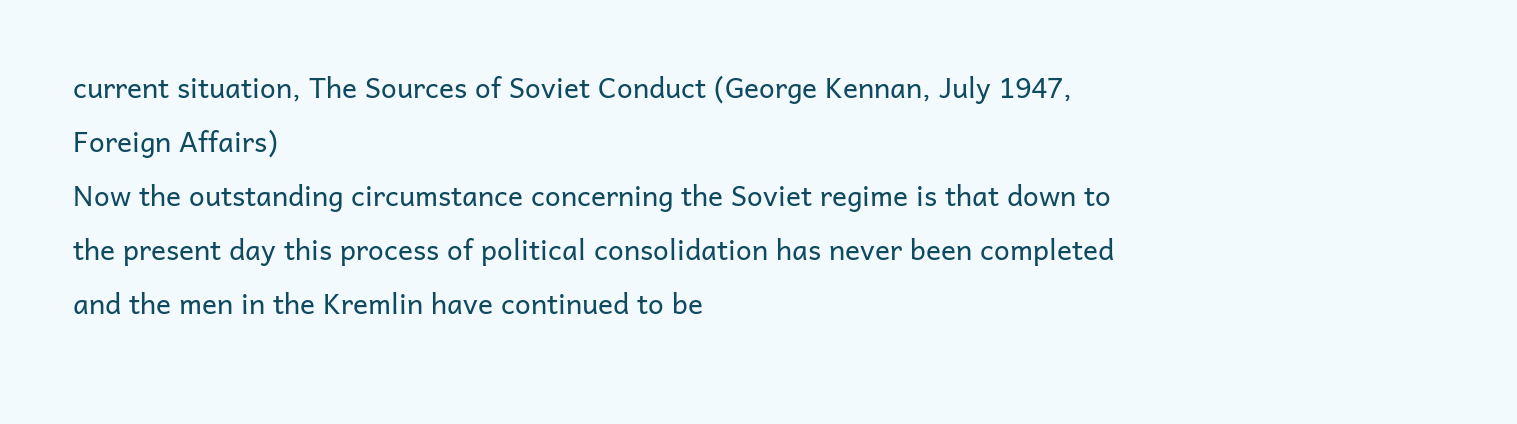current situation, The Sources of Soviet Conduct (George Kennan, July 1947, Foreign Affairs)
Now the outstanding circumstance concerning the Soviet regime is that down to the present day this process of political consolidation has never been completed and the men in the Kremlin have continued to be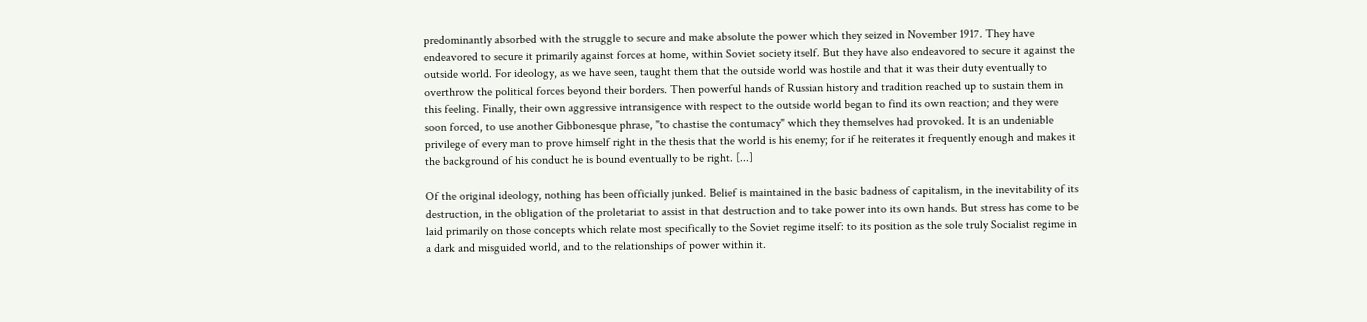predominantly absorbed with the struggle to secure and make absolute the power which they seized in November 1917. They have endeavored to secure it primarily against forces at home, within Soviet society itself. But they have also endeavored to secure it against the outside world. For ideology, as we have seen, taught them that the outside world was hostile and that it was their duty eventually to overthrow the political forces beyond their borders. Then powerful hands of Russian history and tradition reached up to sustain them in this feeling. Finally, their own aggressive intransigence with respect to the outside world began to find its own reaction; and they were soon forced, to use another Gibbonesque phrase, "to chastise the contumacy" which they themselves had provoked. It is an undeniable privilege of every man to prove himself right in the thesis that the world is his enemy; for if he reiterates it frequently enough and makes it the background of his conduct he is bound eventually to be right. [...]

Of the original ideology, nothing has been officially junked. Belief is maintained in the basic badness of capitalism, in the inevitability of its destruction, in the obligation of the proletariat to assist in that destruction and to take power into its own hands. But stress has come to be laid primarily on those concepts which relate most specifically to the Soviet regime itself: to its position as the sole truly Socialist regime in a dark and misguided world, and to the relationships of power within it.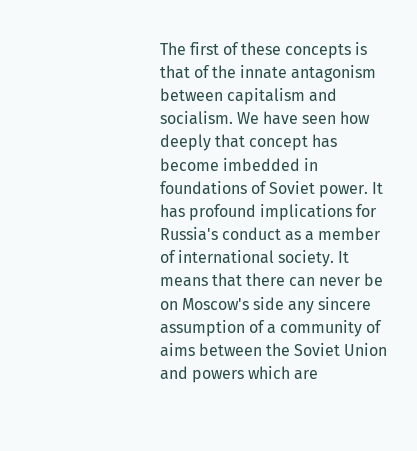The first of these concepts is that of the innate antagonism between capitalism and socialism. We have seen how deeply that concept has become imbedded in foundations of Soviet power. It has profound implications for Russia's conduct as a member of international society. It means that there can never be on Moscow's side any sincere assumption of a community of aims between the Soviet Union and powers which are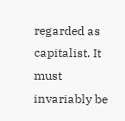regarded as capitalist. It must invariably be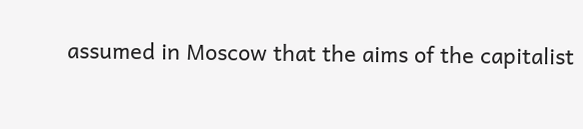assumed in Moscow that the aims of the capitalist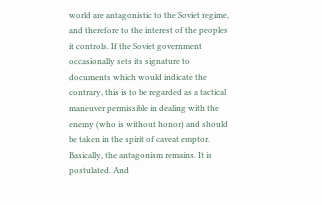world are antagonistic to the Soviet regime, and therefore to the interest of the peoples it controls. If the Soviet government occasionally sets its signature to documents which would indicate the contrary, this is to be regarded as a tactical maneuver permissible in dealing with the enemy (who is without honor) and should be taken in the spirit of caveat emptor. Basically, the antagonism remains. It is postulated. And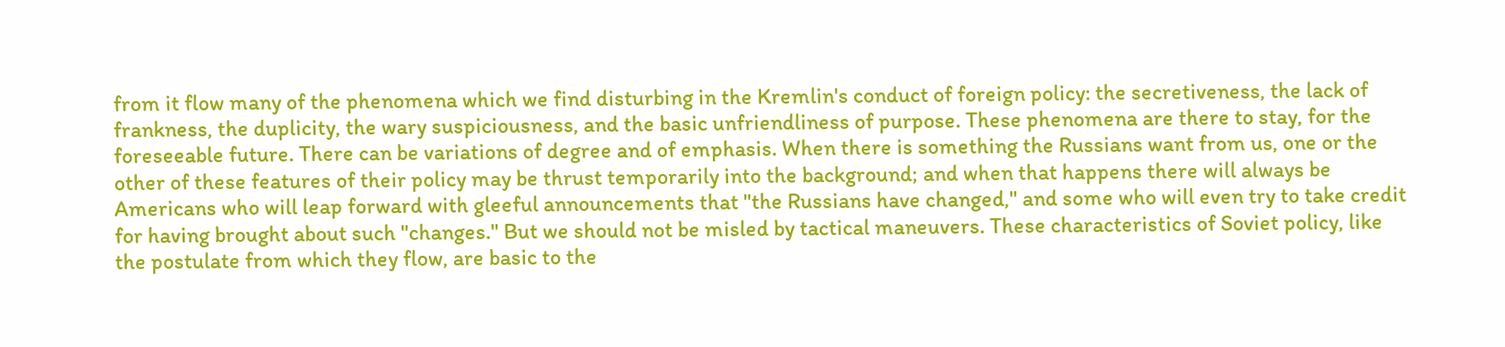from it flow many of the phenomena which we find disturbing in the Kremlin's conduct of foreign policy: the secretiveness, the lack of frankness, the duplicity, the wary suspiciousness, and the basic unfriendliness of purpose. These phenomena are there to stay, for the foreseeable future. There can be variations of degree and of emphasis. When there is something the Russians want from us, one or the other of these features of their policy may be thrust temporarily into the background; and when that happens there will always be Americans who will leap forward with gleeful announcements that "the Russians have changed," and some who will even try to take credit for having brought about such "changes." But we should not be misled by tactical maneuvers. These characteristics of Soviet policy, like the postulate from which they flow, are basic to the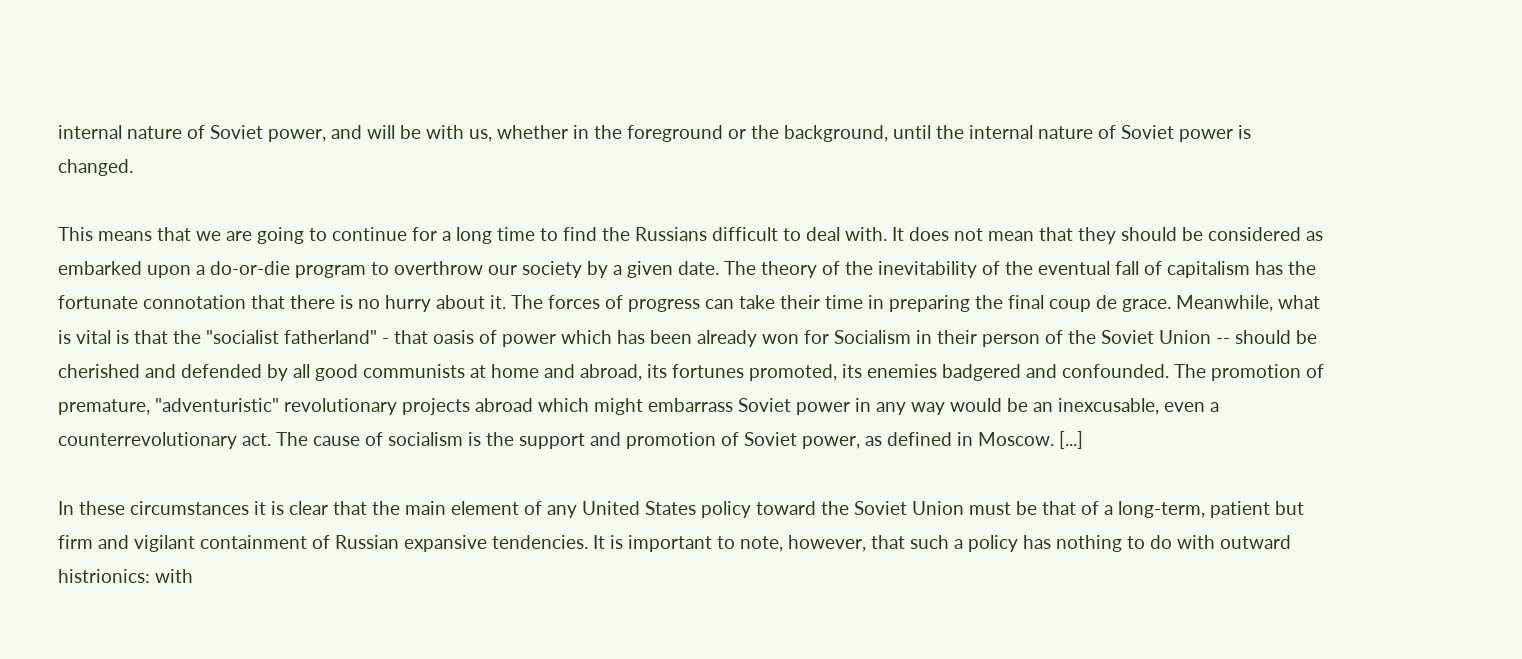internal nature of Soviet power, and will be with us, whether in the foreground or the background, until the internal nature of Soviet power is changed.

This means that we are going to continue for a long time to find the Russians difficult to deal with. It does not mean that they should be considered as embarked upon a do-or-die program to overthrow our society by a given date. The theory of the inevitability of the eventual fall of capitalism has the fortunate connotation that there is no hurry about it. The forces of progress can take their time in preparing the final coup de grace. Meanwhile, what is vital is that the "socialist fatherland" - that oasis of power which has been already won for Socialism in their person of the Soviet Union -- should be cherished and defended by all good communists at home and abroad, its fortunes promoted, its enemies badgered and confounded. The promotion of premature, "adventuristic" revolutionary projects abroad which might embarrass Soviet power in any way would be an inexcusable, even a counterrevolutionary act. The cause of socialism is the support and promotion of Soviet power, as defined in Moscow. [...]

In these circumstances it is clear that the main element of any United States policy toward the Soviet Union must be that of a long-term, patient but firm and vigilant containment of Russian expansive tendencies. It is important to note, however, that such a policy has nothing to do with outward histrionics: with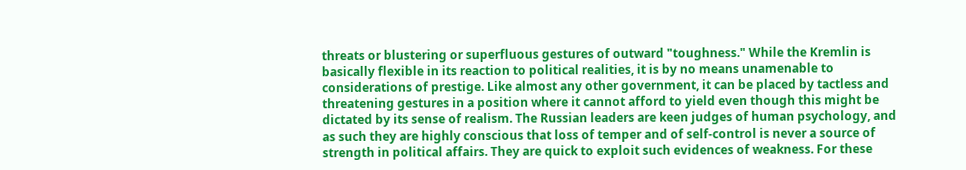threats or blustering or superfluous gestures of outward "toughness." While the Kremlin is basically flexible in its reaction to political realities, it is by no means unamenable to considerations of prestige. Like almost any other government, it can be placed by tactless and threatening gestures in a position where it cannot afford to yield even though this might be dictated by its sense of realism. The Russian leaders are keen judges of human psychology, and as such they are highly conscious that loss of temper and of self-control is never a source of strength in political affairs. They are quick to exploit such evidences of weakness. For these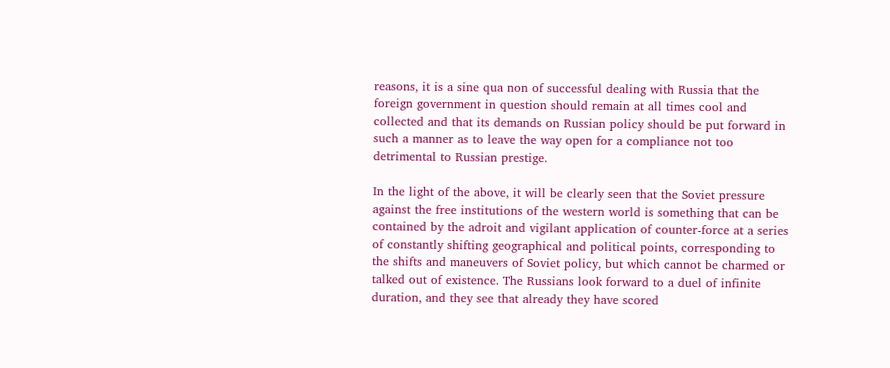reasons, it is a sine qua non of successful dealing with Russia that the foreign government in question should remain at all times cool and collected and that its demands on Russian policy should be put forward in such a manner as to leave the way open for a compliance not too detrimental to Russian prestige.

In the light of the above, it will be clearly seen that the Soviet pressure against the free institutions of the western world is something that can be contained by the adroit and vigilant application of counter-force at a series of constantly shifting geographical and political points, corresponding to the shifts and maneuvers of Soviet policy, but which cannot be charmed or talked out of existence. The Russians look forward to a duel of infinite duration, and they see that already they have scored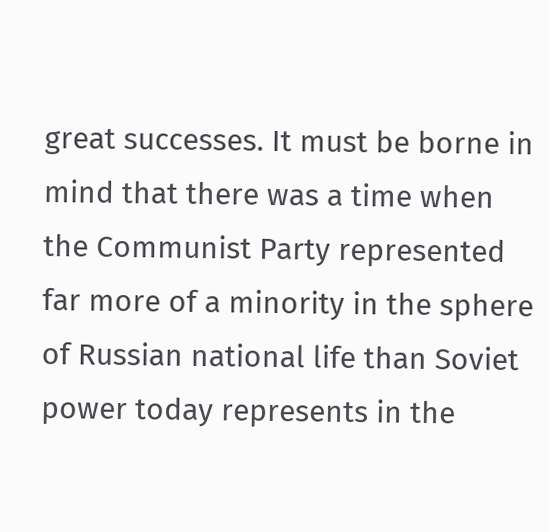great successes. It must be borne in mind that there was a time when the Communist Party represented far more of a minority in the sphere of Russian national life than Soviet power today represents in the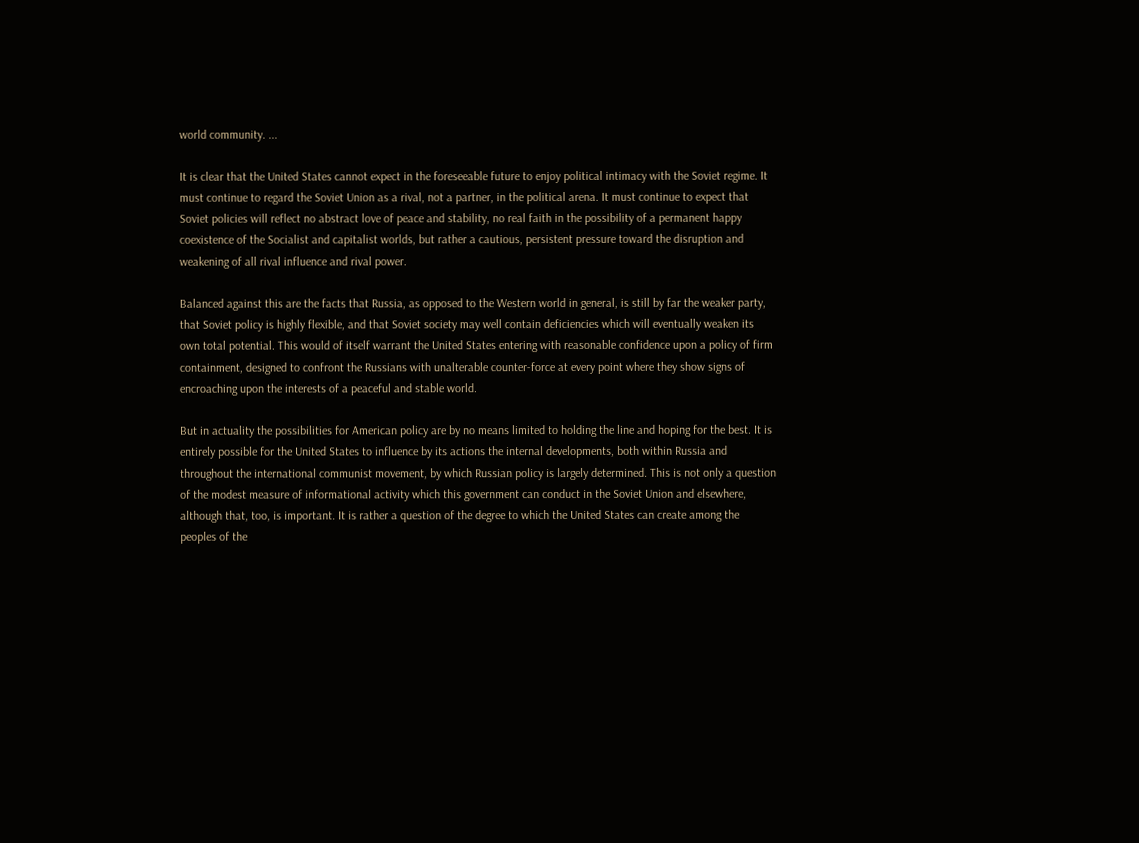world community. ...

It is clear that the United States cannot expect in the foreseeable future to enjoy political intimacy with the Soviet regime. It must continue to regard the Soviet Union as a rival, not a partner, in the political arena. It must continue to expect that Soviet policies will reflect no abstract love of peace and stability, no real faith in the possibility of a permanent happy coexistence of the Socialist and capitalist worlds, but rather a cautious, persistent pressure toward the disruption and weakening of all rival influence and rival power.

Balanced against this are the facts that Russia, as opposed to the Western world in general, is still by far the weaker party, that Soviet policy is highly flexible, and that Soviet society may well contain deficiencies which will eventually weaken its own total potential. This would of itself warrant the United States entering with reasonable confidence upon a policy of firm containment, designed to confront the Russians with unalterable counter-force at every point where they show signs of encroaching upon the interests of a peaceful and stable world.

But in actuality the possibilities for American policy are by no means limited to holding the line and hoping for the best. It is entirely possible for the United States to influence by its actions the internal developments, both within Russia and throughout the international communist movement, by which Russian policy is largely determined. This is not only a question of the modest measure of informational activity which this government can conduct in the Soviet Union and elsewhere, although that, too, is important. It is rather a question of the degree to which the United States can create among the peoples of the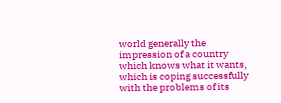world generally the impression of a country which knows what it wants, which is coping successfully with the problems of its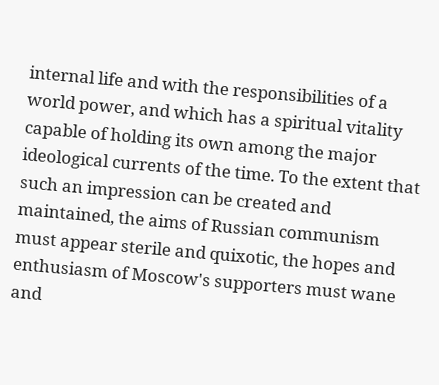internal life and with the responsibilities of a world power, and which has a spiritual vitality capable of holding its own among the major ideological currents of the time. To the extent that such an impression can be created and maintained, the aims of Russian communism must appear sterile and quixotic, the hopes and enthusiasm of Moscow's supporters must wane and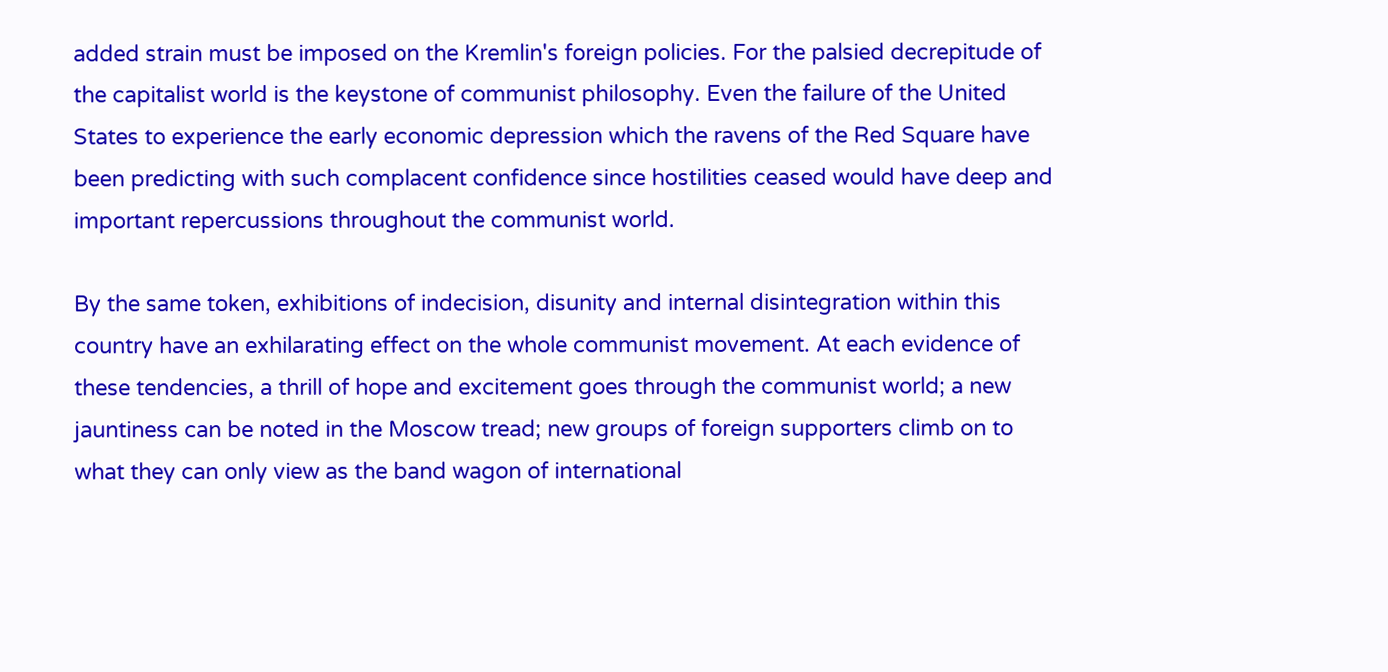added strain must be imposed on the Kremlin's foreign policies. For the palsied decrepitude of the capitalist world is the keystone of communist philosophy. Even the failure of the United States to experience the early economic depression which the ravens of the Red Square have been predicting with such complacent confidence since hostilities ceased would have deep and important repercussions throughout the communist world.

By the same token, exhibitions of indecision, disunity and internal disintegration within this country have an exhilarating effect on the whole communist movement. At each evidence of these tendencies, a thrill of hope and excitement goes through the communist world; a new jauntiness can be noted in the Moscow tread; new groups of foreign supporters climb on to what they can only view as the band wagon of international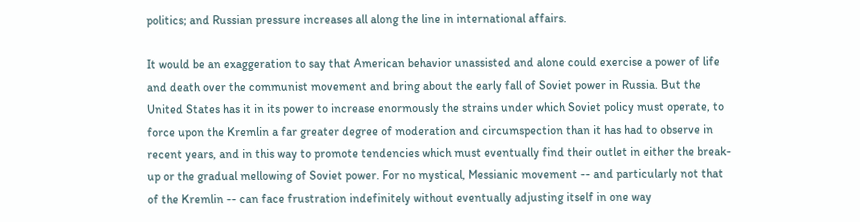politics; and Russian pressure increases all along the line in international affairs.

It would be an exaggeration to say that American behavior unassisted and alone could exercise a power of life and death over the communist movement and bring about the early fall of Soviet power in Russia. But the United States has it in its power to increase enormously the strains under which Soviet policy must operate, to force upon the Kremlin a far greater degree of moderation and circumspection than it has had to observe in recent years, and in this way to promote tendencies which must eventually find their outlet in either the break-up or the gradual mellowing of Soviet power. For no mystical, Messianic movement -- and particularly not that of the Kremlin -- can face frustration indefinitely without eventually adjusting itself in one way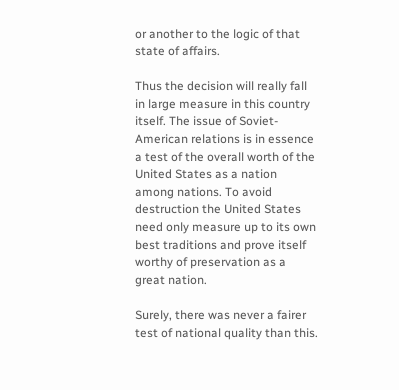or another to the logic of that state of affairs.

Thus the decision will really fall in large measure in this country itself. The issue of Soviet-American relations is in essence a test of the overall worth of the United States as a nation among nations. To avoid destruction the United States need only measure up to its own best traditions and prove itself worthy of preservation as a great nation.

Surely, there was never a fairer test of national quality than this.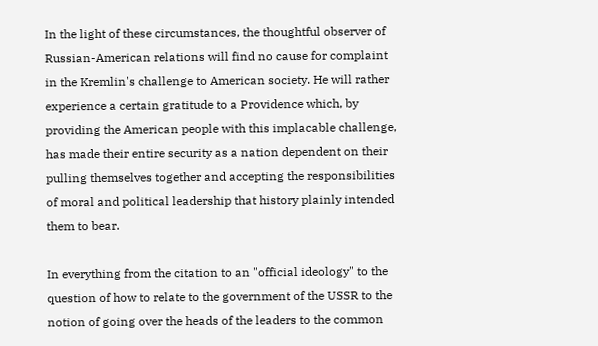In the light of these circumstances, the thoughtful observer of Russian-American relations will find no cause for complaint in the Kremlin's challenge to American society. He will rather experience a certain gratitude to a Providence which, by providing the American people with this implacable challenge, has made their entire security as a nation dependent on their pulling themselves together and accepting the responsibilities of moral and political leadership that history plainly intended them to bear.

In everything from the citation to an "official ideology" to the question of how to relate to the government of the USSR to the notion of going over the heads of the leaders to the common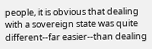people, it is obvious that dealing with a sovereign state was quite different--far easier--than dealing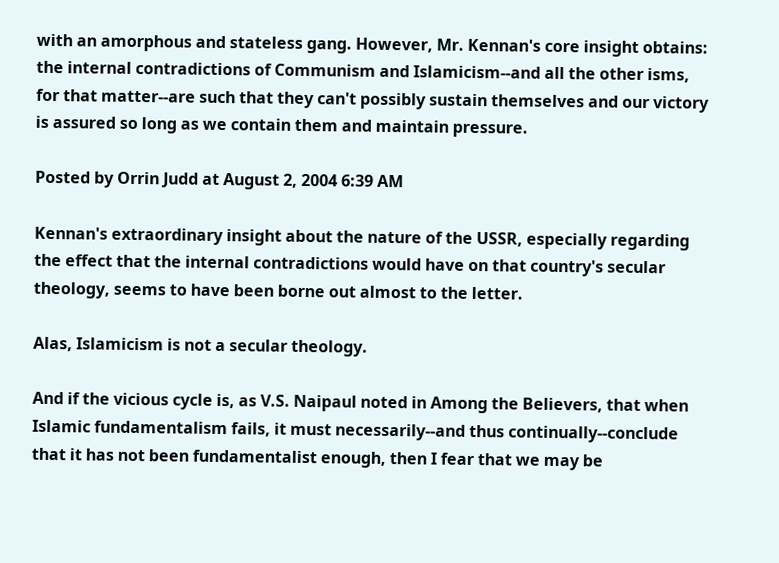with an amorphous and stateless gang. However, Mr. Kennan's core insight obtains: the internal contradictions of Communism and Islamicism--and all the other isms, for that matter--are such that they can't possibly sustain themselves and our victory is assured so long as we contain them and maintain pressure.

Posted by Orrin Judd at August 2, 2004 6:39 AM

Kennan's extraordinary insight about the nature of the USSR, especially regarding the effect that the internal contradictions would have on that country's secular theology, seems to have been borne out almost to the letter.

Alas, Islamicism is not a secular theology.

And if the vicious cycle is, as V.S. Naipaul noted in Among the Believers, that when Islamic fundamentalism fails, it must necessarily--and thus continually--conclude that it has not been fundamentalist enough, then I fear that we may be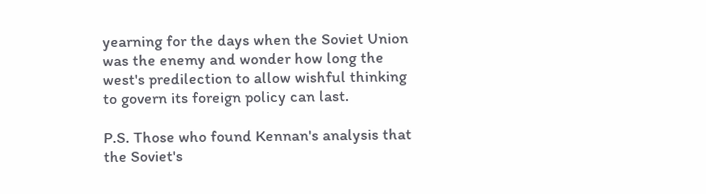yearning for the days when the Soviet Union was the enemy and wonder how long the west's predilection to allow wishful thinking to govern its foreign policy can last.

P.S. Those who found Kennan's analysis that the Soviet's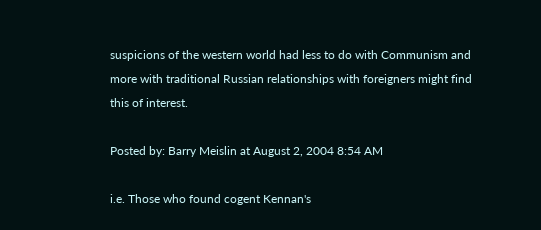suspicions of the western world had less to do with Communism and more with traditional Russian relationships with foreigners might find this of interest.

Posted by: Barry Meislin at August 2, 2004 8:54 AM

i.e. Those who found cogent Kennan's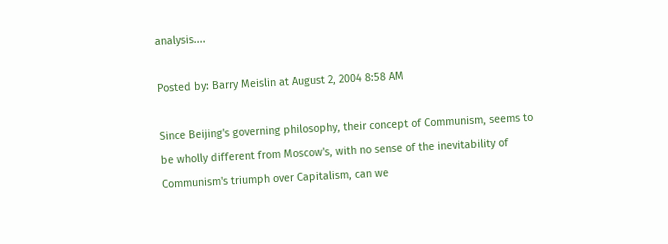analysis....

Posted by: Barry Meislin at August 2, 2004 8:58 AM

Since Beijing's governing philosophy, their concept of Communism, seems to be wholly different from Moscow's, with no sense of the inevitability of Communism's triumph over Capitalism, can we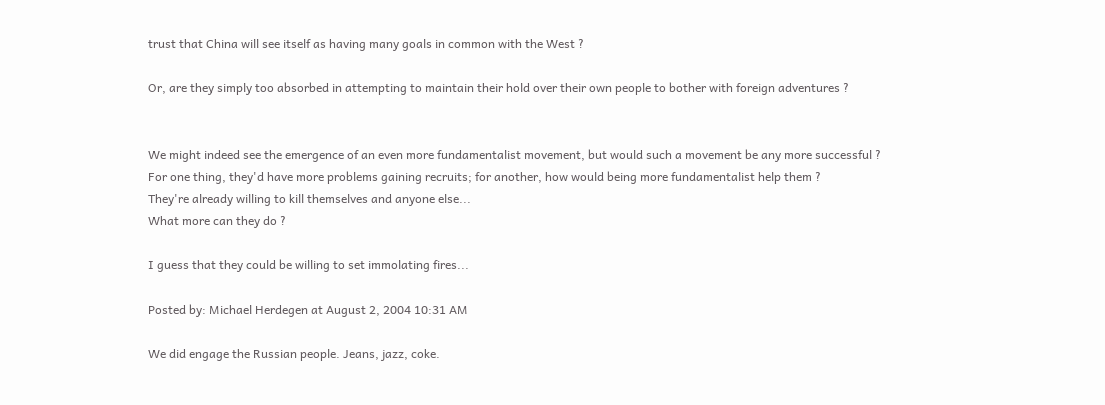trust that China will see itself as having many goals in common with the West ?

Or, are they simply too absorbed in attempting to maintain their hold over their own people to bother with foreign adventures ?


We might indeed see the emergence of an even more fundamentalist movement, but would such a movement be any more successful ?
For one thing, they'd have more problems gaining recruits; for another, how would being more fundamentalist help them ?
They're already willing to kill themselves and anyone else...
What more can they do ?

I guess that they could be willing to set immolating fires...

Posted by: Michael Herdegen at August 2, 2004 10:31 AM

We did engage the Russian people. Jeans, jazz, coke.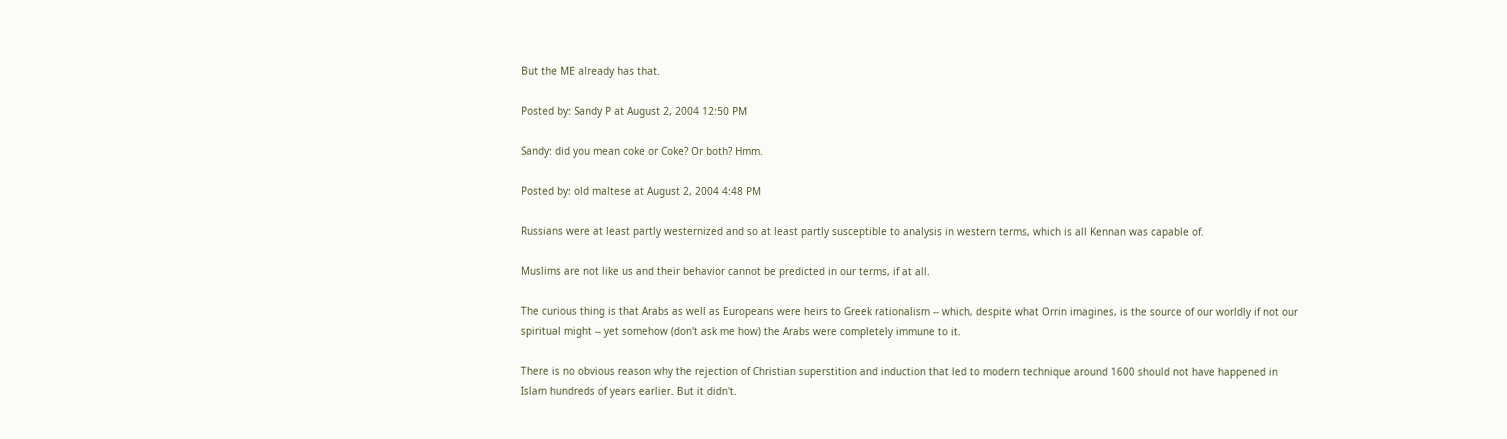But the ME already has that.

Posted by: Sandy P at August 2, 2004 12:50 PM

Sandy: did you mean coke or Coke? Or both? Hmm.

Posted by: old maltese at August 2, 2004 4:48 PM

Russians were at least partly westernized and so at least partly susceptible to analysis in western terms, which is all Kennan was capable of.

Muslims are not like us and their behavior cannot be predicted in our terms, if at all.

The curious thing is that Arabs as well as Europeans were heirs to Greek rationalism -- which, despite what Orrin imagines, is the source of our worldly if not our spiritual might -- yet somehow (don't ask me how) the Arabs were completely immune to it.

There is no obvious reason why the rejection of Christian superstition and induction that led to modern technique around 1600 should not have happened in Islam hundreds of years earlier. But it didn't.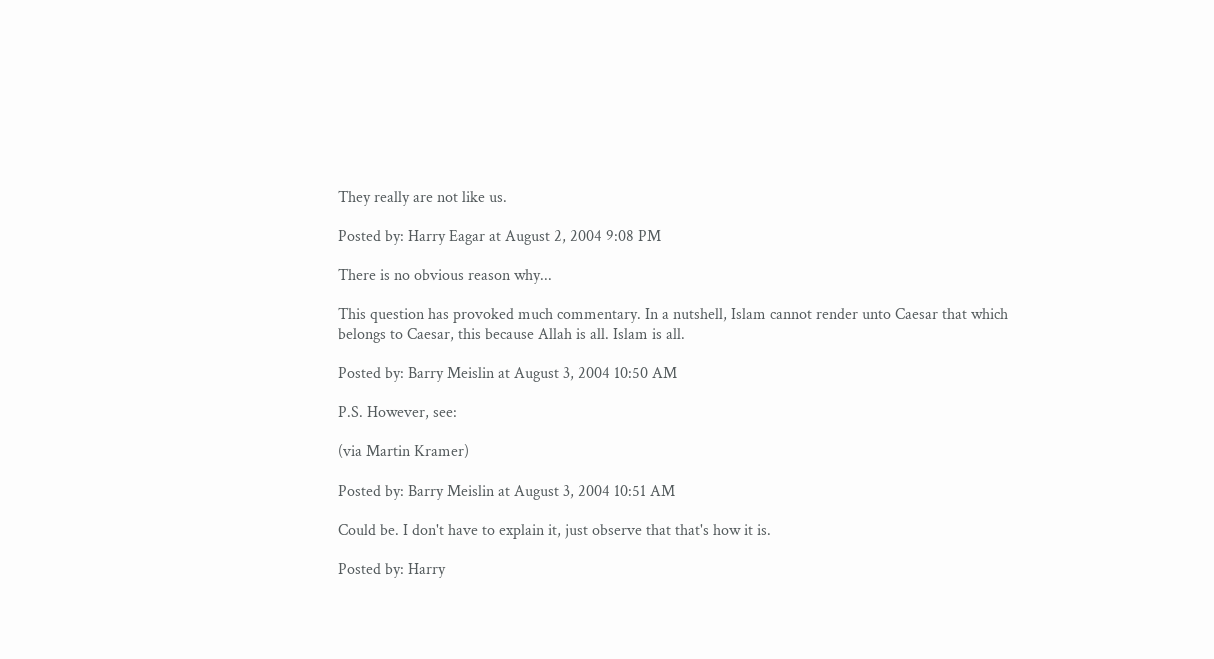They really are not like us.

Posted by: Harry Eagar at August 2, 2004 9:08 PM

There is no obvious reason why...

This question has provoked much commentary. In a nutshell, Islam cannot render unto Caesar that which belongs to Caesar, this because Allah is all. Islam is all.

Posted by: Barry Meislin at August 3, 2004 10:50 AM

P.S. However, see:

(via Martin Kramer)

Posted by: Barry Meislin at August 3, 2004 10:51 AM

Could be. I don't have to explain it, just observe that that's how it is.

Posted by: Harry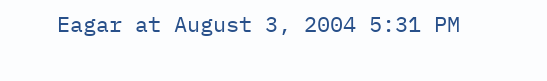Eagar at August 3, 2004 5:31 PM